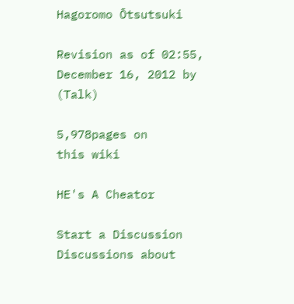Hagoromo Ōtsutsuki

Revision as of 02:55, December 16, 2012 by (Talk)

5,978pages on
this wiki

HE's A Cheator

Start a Discussion Discussions about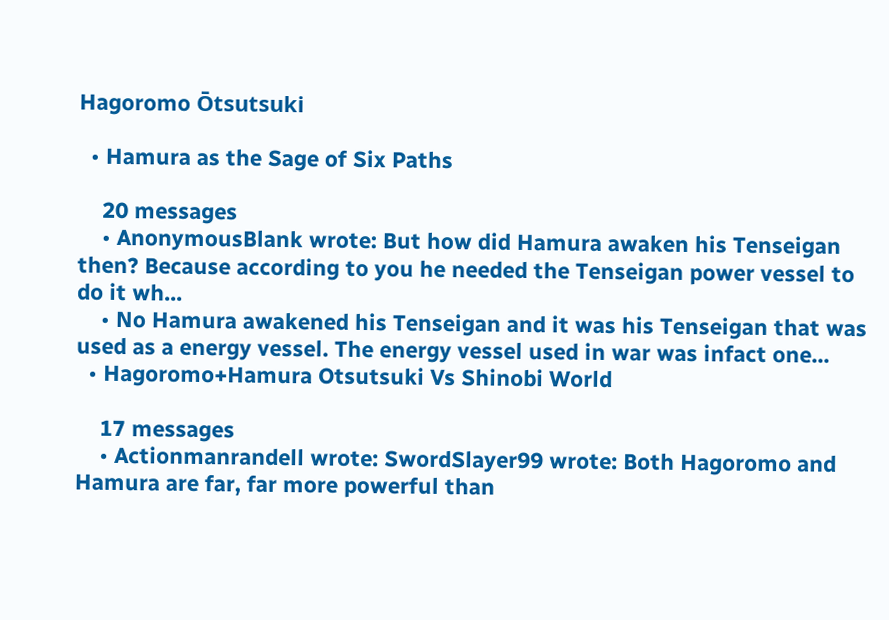Hagoromo Ōtsutsuki

  • Hamura as the Sage of Six Paths

    20 messages
    • AnonymousBlank wrote: But how did Hamura awaken his Tenseigan then? Because according to you he needed the Tenseigan power vessel to do it wh...
    • No Hamura awakened his Tenseigan and it was his Tenseigan that was used as a energy vessel. The energy vessel used in war was infact one...
  • Hagoromo+Hamura Otsutsuki Vs Shinobi World

    17 messages
    • Actionmanrandell wrote: SwordSlayer99 wrote: Both Hagoromo and Hamura are far, far more powerful than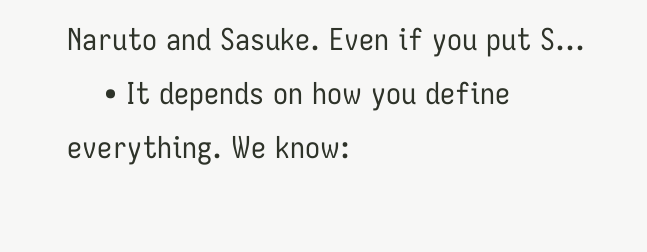Naruto and Sasuke. Even if you put S...
    • It depends on how you define everything. We know: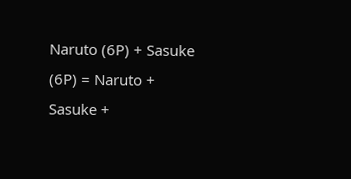Naruto (6P) + Sasuke (6P) = Naruto + Sasuke +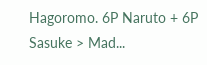Hagoromo. 6P Naruto + 6P Sasuke > Mad...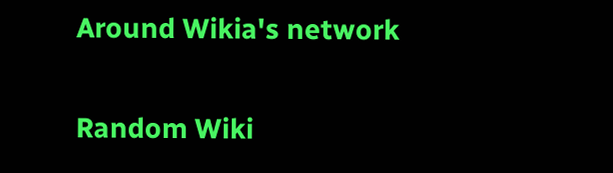Around Wikia's network

Random Wiki